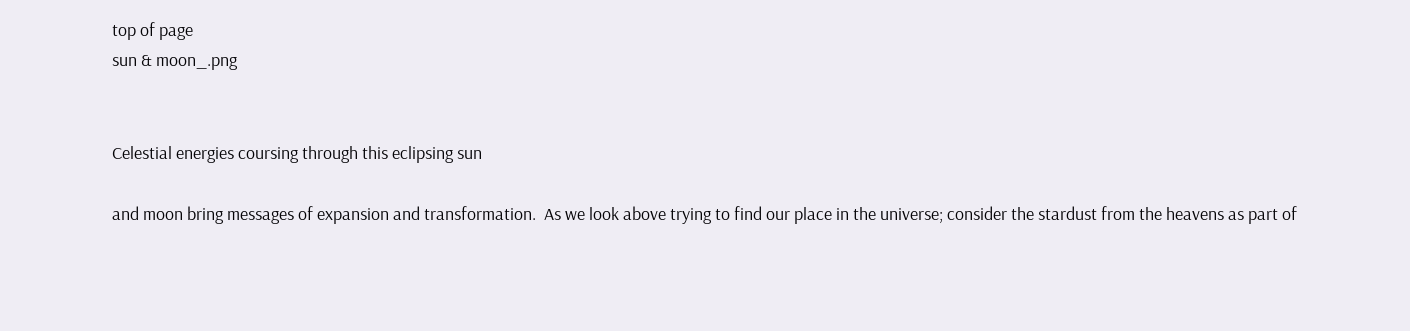top of page
sun & moon_.png


Celestial energies coursing through this eclipsing sun

and moon bring messages of expansion and transformation.  As we look above trying to find our place in the universe; consider the stardust from the heavens as part of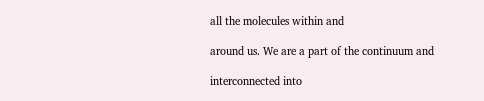all the molecules within and

around us. We are a part of the continuum and

interconnected into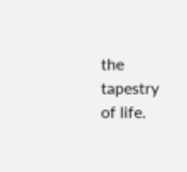the tapestry of life.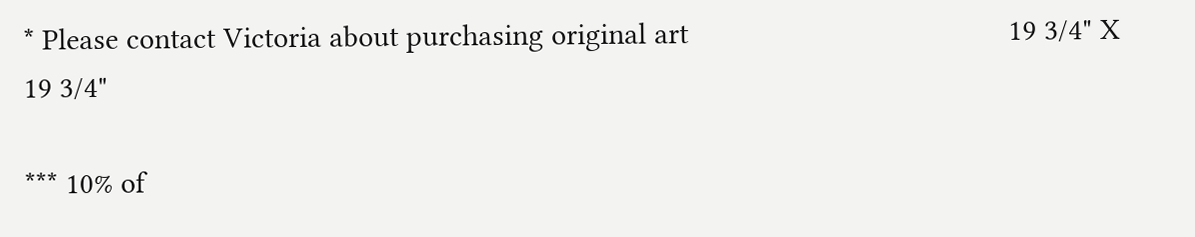* Please contact Victoria about purchasing original art                                        19 3/4" X  19 3/4"

*** 10% of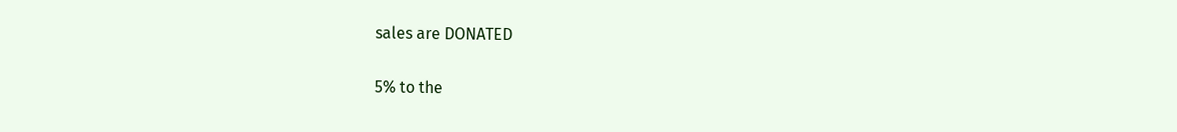sales are DONATED

5% to the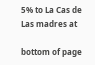5% to La Cas de Las madres at

bottom of page